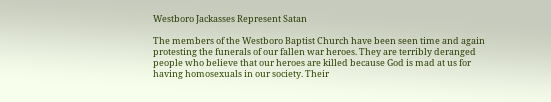Westboro Jackasses Represent Satan

The members of the Westboro Baptist Church have been seen time and again protesting the funerals of our fallen war heroes. They are terribly deranged people who believe that our heroes are killed because God is mad at us for having homosexuals in our society. Their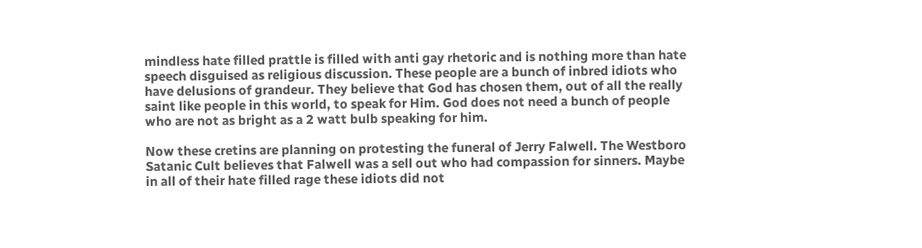mindless hate filled prattle is filled with anti gay rhetoric and is nothing more than hate speech disguised as religious discussion. These people are a bunch of inbred idiots who have delusions of grandeur. They believe that God has chosen them, out of all the really saint like people in this world, to speak for Him. God does not need a bunch of people who are not as bright as a 2 watt bulb speaking for him.

Now these cretins are planning on protesting the funeral of Jerry Falwell. The Westboro Satanic Cult believes that Falwell was a sell out who had compassion for sinners. Maybe in all of their hate filled rage these idiots did not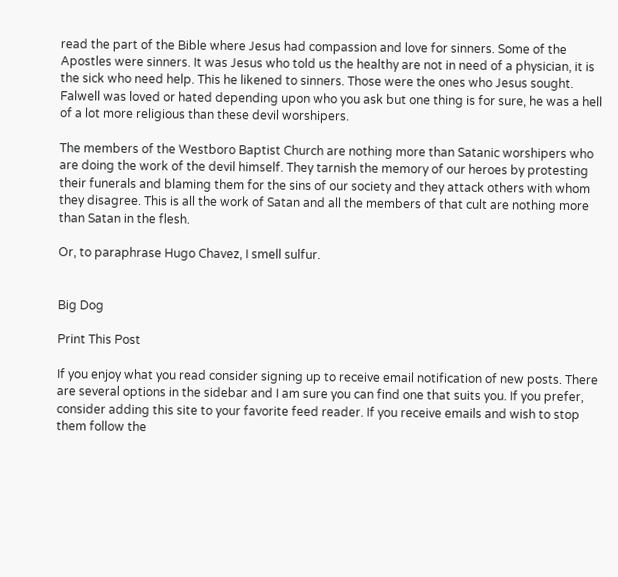read the part of the Bible where Jesus had compassion and love for sinners. Some of the Apostles were sinners. It was Jesus who told us the healthy are not in need of a physician, it is the sick who need help. This he likened to sinners. Those were the ones who Jesus sought. Falwell was loved or hated depending upon who you ask but one thing is for sure, he was a hell of a lot more religious than these devil worshipers.

The members of the Westboro Baptist Church are nothing more than Satanic worshipers who are doing the work of the devil himself. They tarnish the memory of our heroes by protesting their funerals and blaming them for the sins of our society and they attack others with whom they disagree. This is all the work of Satan and all the members of that cult are nothing more than Satan in the flesh.

Or, to paraphrase Hugo Chavez, I smell sulfur.


Big Dog

Print This Post

If you enjoy what you read consider signing up to receive email notification of new posts. There are several options in the sidebar and I am sure you can find one that suits you. If you prefer, consider adding this site to your favorite feed reader. If you receive emails and wish to stop them follow the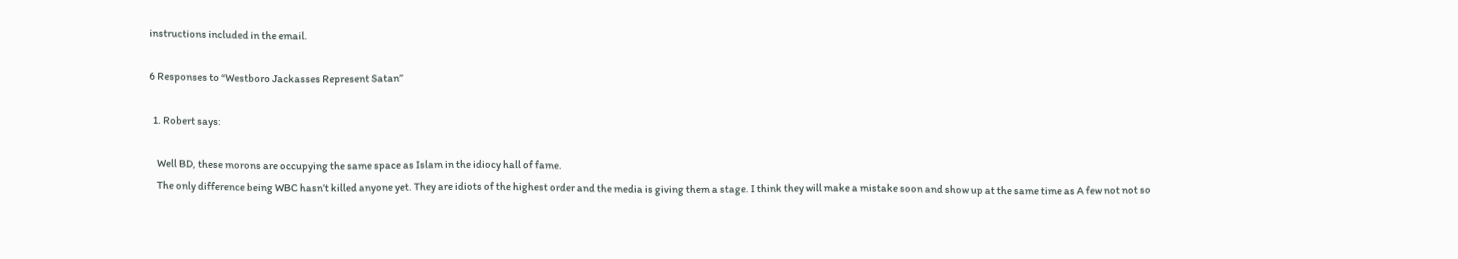instructions included in the email.

6 Responses to “Westboro Jackasses Represent Satan”

  1. Robert says:

    Well BD, these morons are occupying the same space as Islam in the idiocy hall of fame.
    The only difference being WBC hasn’t killed anyone yet. They are idiots of the highest order and the media is giving them a stage. I think they will make a mistake soon and show up at the same time as A few not not so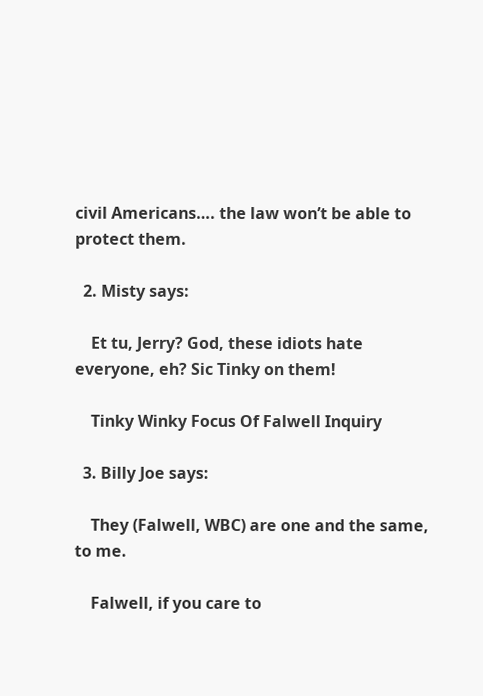civil Americans…. the law won’t be able to protect them.

  2. Misty says:

    Et tu, Jerry? God, these idiots hate everyone, eh? Sic Tinky on them!

    Tinky Winky Focus Of Falwell Inquiry

  3. Billy Joe says:

    They (Falwell, WBC) are one and the same, to me.

    Falwell, if you care to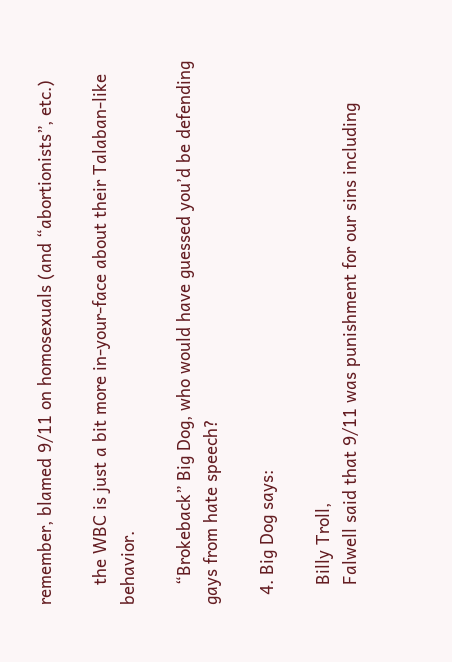remember, blamed 9/11 on homosexuals (and “abortionists”, etc.)

    the WBC is just a bit more in-your-face about their Talaban-like behavior.

    “Brokeback” Big Dog, who would have guessed you’d be defending gays from hate speech?

  4. Big Dog says:

    Billy Troll,
    Falwell said that 9/11 was punishment for our sins including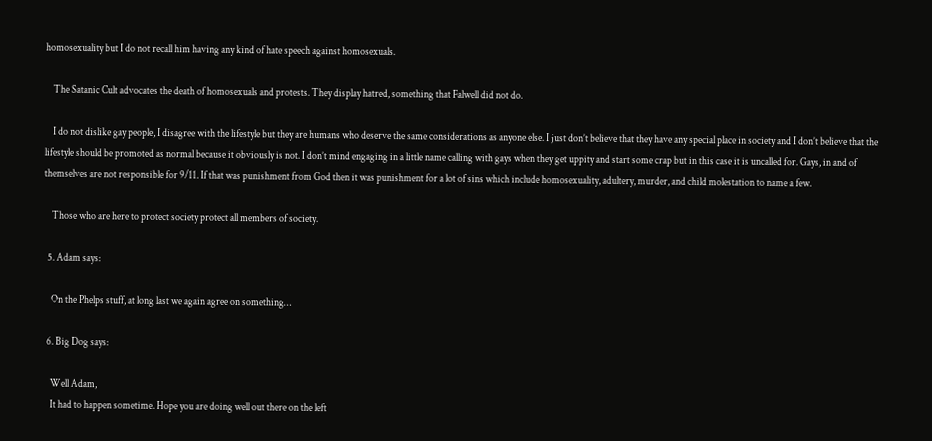homosexuality but I do not recall him having any kind of hate speech against homosexuals.

    The Satanic Cult advocates the death of homosexuals and protests. They display hatred, something that Falwell did not do.

    I do not dislike gay people, I disagree with the lifestyle but they are humans who deserve the same considerations as anyone else. I just don’t believe that they have any special place in society and I don’t believe that the lifestyle should be promoted as normal because it obviously is not. I don’t mind engaging in a little name calling with gays when they get uppity and start some crap but in this case it is uncalled for. Gays, in and of themselves are not responsible for 9/11. If that was punishment from God then it was punishment for a lot of sins which include homosexuality, adultery, murder, and child molestation to name a few.

    Those who are here to protect society protect all members of society.

  5. Adam says:

    On the Phelps stuff, at long last we again agree on something…

  6. Big Dog says:

    Well Adam,
    It had to happen sometime. Hope you are doing well out there on the left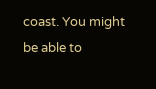coast. You might be able to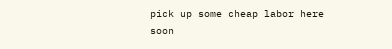pick up some cheap labor here soon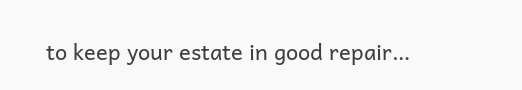to keep your estate in good repair…